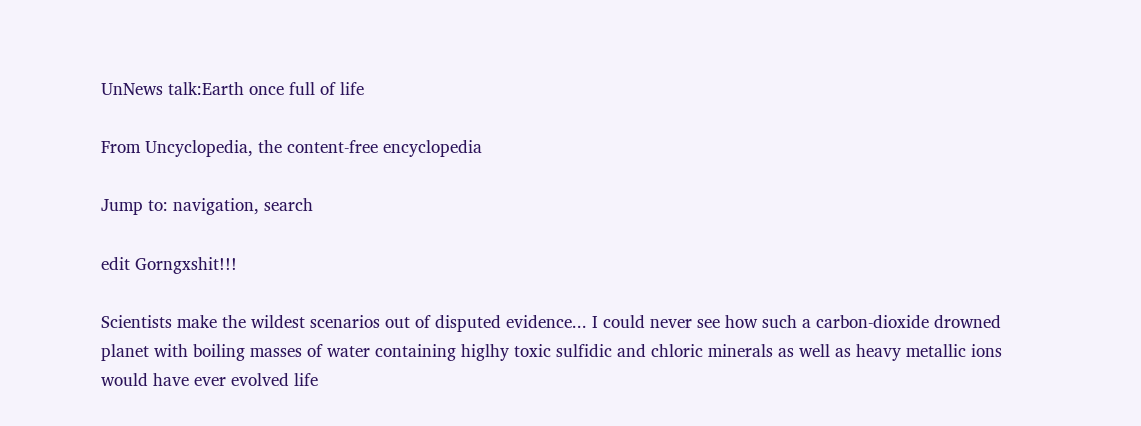UnNews talk:Earth once full of life

From Uncyclopedia, the content-free encyclopedia

Jump to: navigation, search

edit Gorngxshit!!!

Scientists make the wildest scenarios out of disputed evidence... I could never see how such a carbon-dioxide drowned planet with boiling masses of water containing higlhy toxic sulfidic and chloric minerals as well as heavy metallic ions would have ever evolved life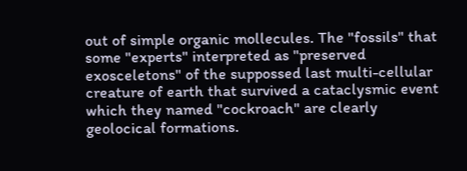out of simple organic mollecules. The "fossils" that some "experts" interpreted as "preserved exosceletons" of the suppossed last multi-cellular creature of earth that survived a cataclysmic event which they named "cockroach" are clearly geolocical formations.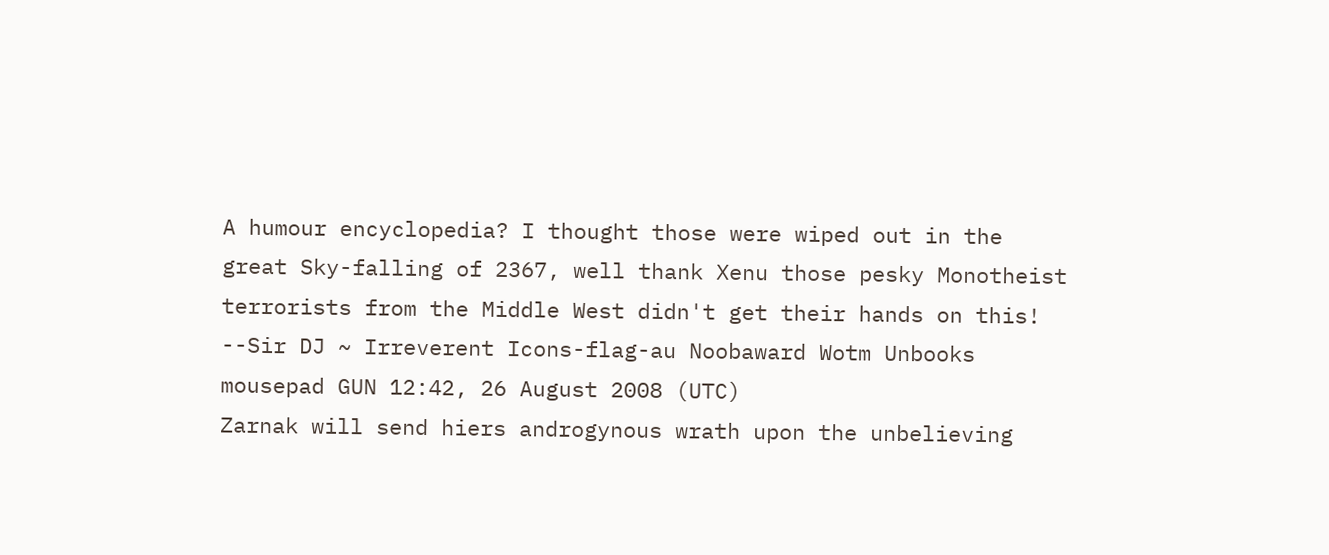A humour encyclopedia? I thought those were wiped out in the great Sky-falling of 2367, well thank Xenu those pesky Monotheist terrorists from the Middle West didn't get their hands on this! --Sir DJ ~ Irreverent Icons-flag-au Noobaward Wotm Unbooks mousepad GUN 12:42, 26 August 2008 (UTC)
Zarnak will send hiers androgynous wrath upon the unbelieving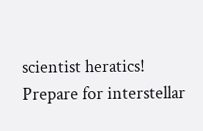scientist heratics! Prepare for interstellar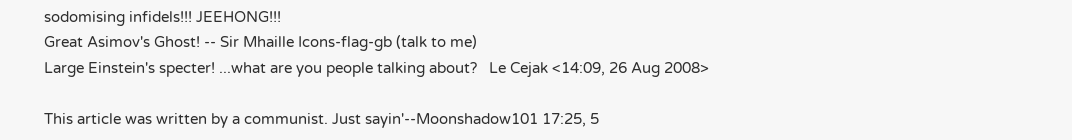sodomising infidels!!! JEEHONG!!!
Great Asimov's Ghost! -- Sir Mhaille Icons-flag-gb (talk to me)
Large Einstein's specter! ...what are you people talking about?   Le Cejak <14:09, 26 Aug 2008>

This article was written by a communist. Just sayin'--Moonshadow101 17:25, 5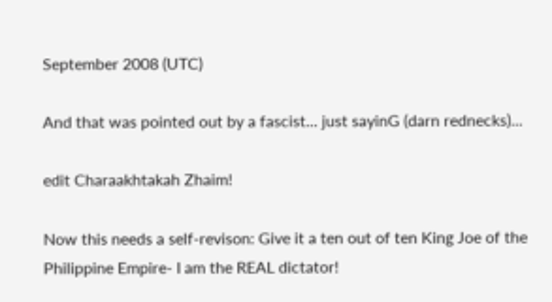September 2008 (UTC)

And that was pointed out by a fascist... just sayinG (darn rednecks)...

edit Charaakhtakah Zhaim!

Now this needs a self-revison: Give it a ten out of ten King Joe of the Philippine Empire- I am the REAL dictator!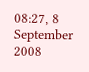08:27, 8 September 2008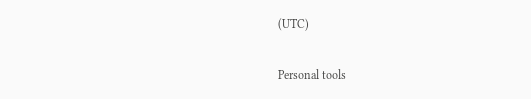(UTC)

Personal tools